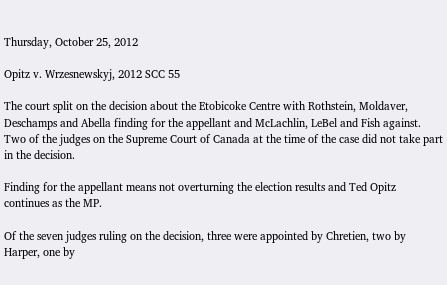Thursday, October 25, 2012

Opitz v. Wrzesnewskyj, 2012 SCC 55

The court split on the decision about the Etobicoke Centre with Rothstein, Moldaver, Deschamps and Abella finding for the appellant and McLachlin, LeBel and Fish against.  Two of the judges on the Supreme Court of Canada at the time of the case did not take part in the decision.

Finding for the appellant means not overturning the election results and Ted Opitz continues as the MP.

Of the seven judges ruling on the decision, three were appointed by Chretien, two by Harper, one by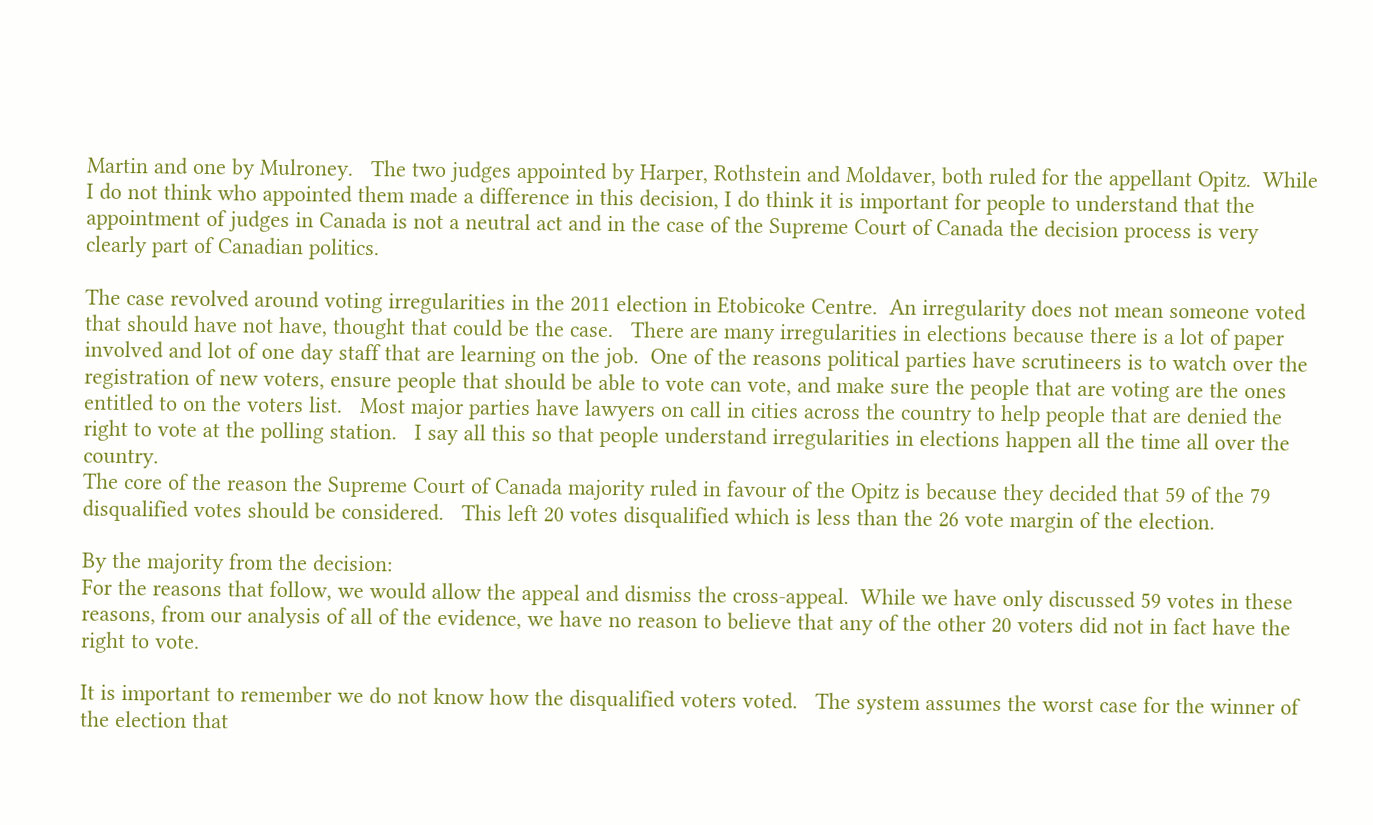Martin and one by Mulroney.   The two judges appointed by Harper, Rothstein and Moldaver, both ruled for the appellant Opitz.  While I do not think who appointed them made a difference in this decision, I do think it is important for people to understand that the appointment of judges in Canada is not a neutral act and in the case of the Supreme Court of Canada the decision process is very clearly part of Canadian politics.

The case revolved around voting irregularities in the 2011 election in Etobicoke Centre.  An irregularity does not mean someone voted that should have not have, thought that could be the case.   There are many irregularities in elections because there is a lot of paper involved and lot of one day staff that are learning on the job.  One of the reasons political parties have scrutineers is to watch over the registration of new voters, ensure people that should be able to vote can vote, and make sure the people that are voting are the ones entitled to on the voters list.   Most major parties have lawyers on call in cities across the country to help people that are denied the right to vote at the polling station.   I say all this so that people understand irregularities in elections happen all the time all over the country.
The core of the reason the Supreme Court of Canada majority ruled in favour of the Opitz is because they decided that 59 of the 79 disqualified votes should be considered.   This left 20 votes disqualified which is less than the 26 vote margin of the election.

By the majority from the decision:
For the reasons that follow, we would allow the appeal and dismiss the cross-appeal.  While we have only discussed 59 votes in these reasons, from our analysis of all of the evidence, we have no reason to believe that any of the other 20 voters did not in fact have the right to vote.

It is important to remember we do not know how the disqualified voters voted.   The system assumes the worst case for the winner of the election that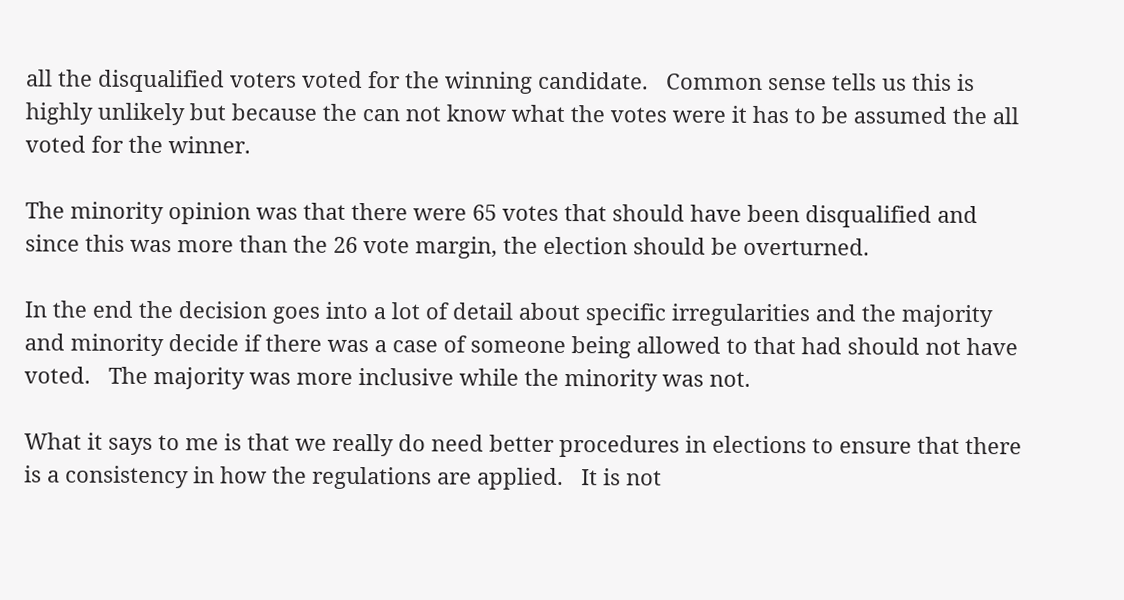all the disqualified voters voted for the winning candidate.   Common sense tells us this is highly unlikely but because the can not know what the votes were it has to be assumed the all voted for the winner.

The minority opinion was that there were 65 votes that should have been disqualified and since this was more than the 26 vote margin, the election should be overturned.

In the end the decision goes into a lot of detail about specific irregularities and the majority and minority decide if there was a case of someone being allowed to that had should not have voted.   The majority was more inclusive while the minority was not.

What it says to me is that we really do need better procedures in elections to ensure that there is a consistency in how the regulations are applied.   It is not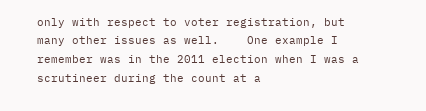only with respect to voter registration, but many other issues as well.    One example I remember was in the 2011 election when I was a scrutineer during the count at a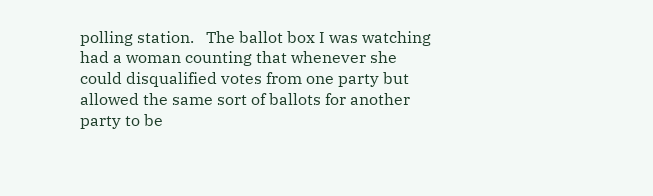polling station.   The ballot box I was watching had a woman counting that whenever she could disqualified votes from one party but allowed the same sort of ballots for another party to be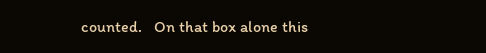counted.   On that box alone this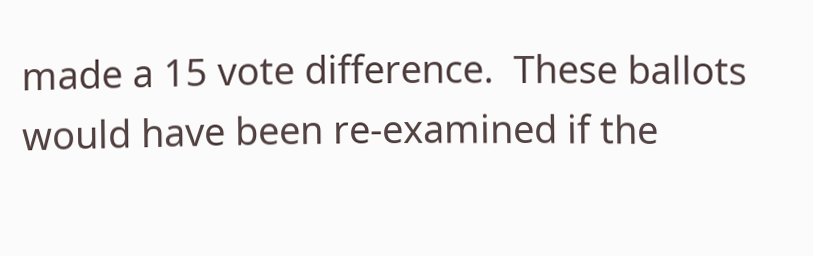made a 15 vote difference.  These ballots would have been re-examined if the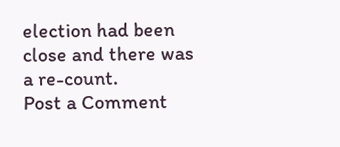election had been close and there was a re-count.
Post a Comment